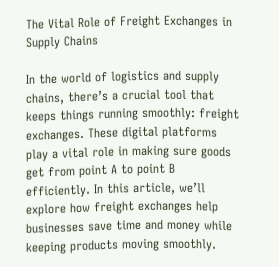The Vital Role of Freight Exchanges in Supply Chains

In the world of logistics and supply chains, there’s a crucial tool that keeps things running smoothly: freight exchanges. These digital platforms play a vital role in making sure goods get from point A to point B efficiently. In this article, we’ll explore how freight exchanges help businesses save time and money while keeping products moving smoothly.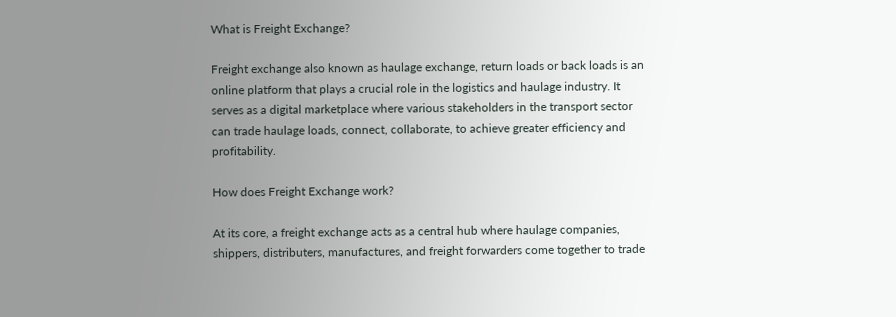What is Freight Exchange?

Freight exchange also known as haulage exchange, return loads or back loads is an online platform that plays a crucial role in the logistics and haulage industry. It serves as a digital marketplace where various stakeholders in the transport sector can trade haulage loads, connect, collaborate, to achieve greater efficiency and profitability.

How does Freight Exchange work?

At its core, a freight exchange acts as a central hub where haulage companies, shippers, distributers, manufactures, and freight forwarders come together to trade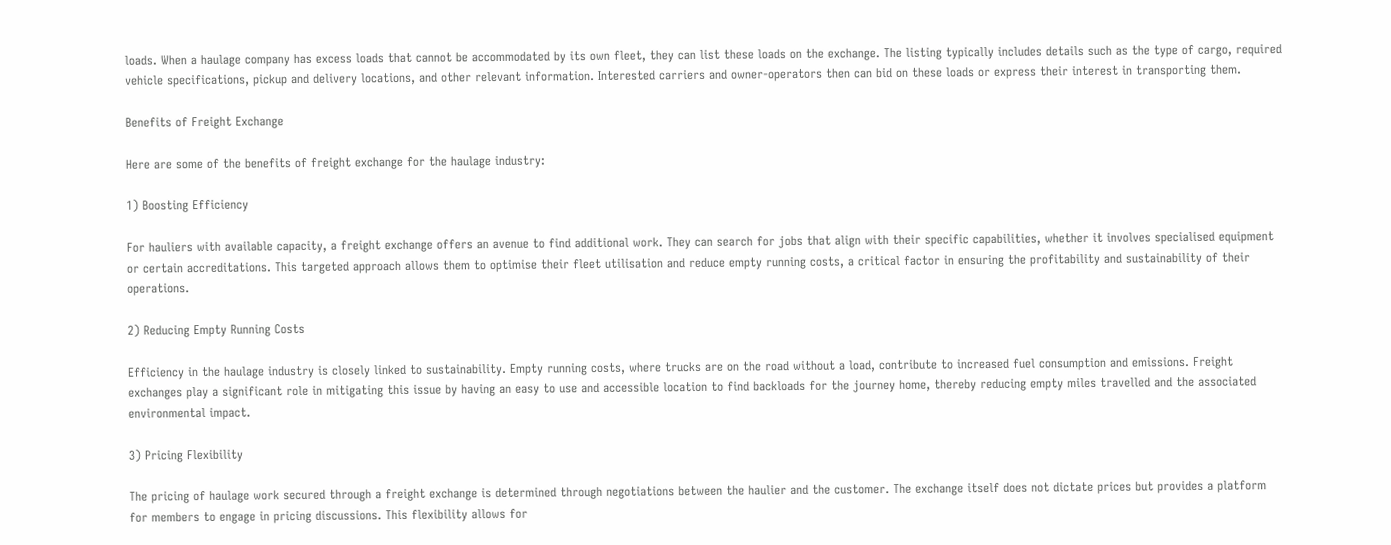loads. When a haulage company has excess loads that cannot be accommodated by its own fleet, they can list these loads on the exchange. The listing typically includes details such as the type of cargo, required vehicle specifications, pickup and delivery locations, and other relevant information. Interested carriers and owner-operators then can bid on these loads or express their interest in transporting them.

Benefits of Freight Exchange

Here are some of the benefits of freight exchange for the haulage industry:

1) Boosting Efficiency

For hauliers with available capacity, a freight exchange offers an avenue to find additional work. They can search for jobs that align with their specific capabilities, whether it involves specialised equipment or certain accreditations. This targeted approach allows them to optimise their fleet utilisation and reduce empty running costs, a critical factor in ensuring the profitability and sustainability of their operations.

2) Reducing Empty Running Costs

Efficiency in the haulage industry is closely linked to sustainability. Empty running costs, where trucks are on the road without a load, contribute to increased fuel consumption and emissions. Freight exchanges play a significant role in mitigating this issue by having an easy to use and accessible location to find backloads for the journey home, thereby reducing empty miles travelled and the associated environmental impact.

3) Pricing Flexibility

The pricing of haulage work secured through a freight exchange is determined through negotiations between the haulier and the customer. The exchange itself does not dictate prices but provides a platform for members to engage in pricing discussions. This flexibility allows for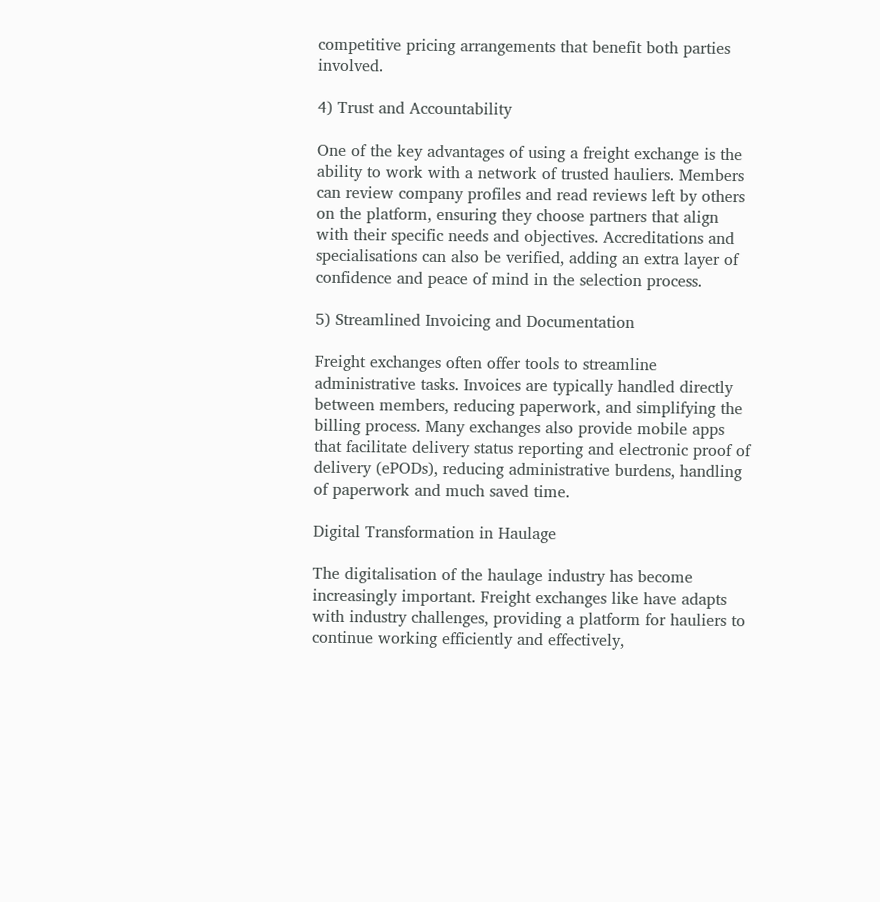competitive pricing arrangements that benefit both parties involved.

4) Trust and Accountability

One of the key advantages of using a freight exchange is the ability to work with a network of trusted hauliers. Members can review company profiles and read reviews left by others on the platform, ensuring they choose partners that align with their specific needs and objectives. Accreditations and specialisations can also be verified, adding an extra layer of confidence and peace of mind in the selection process.

5) Streamlined Invoicing and Documentation

Freight exchanges often offer tools to streamline administrative tasks. Invoices are typically handled directly between members, reducing paperwork, and simplifying the billing process. Many exchanges also provide mobile apps that facilitate delivery status reporting and electronic proof of delivery (ePODs), reducing administrative burdens, handling of paperwork and much saved time.

Digital Transformation in Haulage

The digitalisation of the haulage industry has become increasingly important. Freight exchanges like have adapts with industry challenges, providing a platform for hauliers to continue working efficiently and effectively,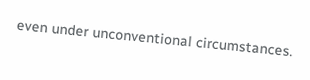even under unconventional circumstances.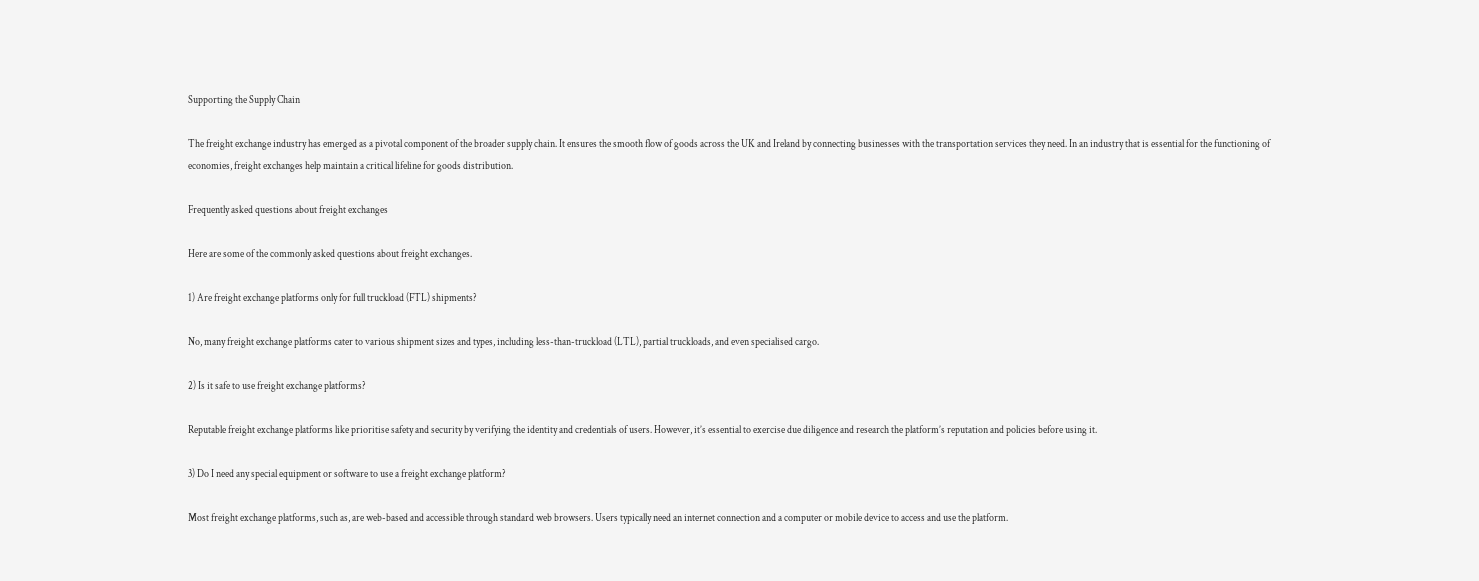Supporting the Supply Chain

The freight exchange industry has emerged as a pivotal component of the broader supply chain. It ensures the smooth flow of goods across the UK and Ireland by connecting businesses with the transportation services they need. In an industry that is essential for the functioning of economies, freight exchanges help maintain a critical lifeline for goods distribution.

Frequently asked questions about freight exchanges

Here are some of the commonly asked questions about freight exchanges.

1) Are freight exchange platforms only for full truckload (FTL) shipments?

No, many freight exchange platforms cater to various shipment sizes and types, including less-than-truckload (LTL), partial truckloads, and even specialised cargo.

2) Is it safe to use freight exchange platforms?

Reputable freight exchange platforms like prioritise safety and security by verifying the identity and credentials of users. However, it’s essential to exercise due diligence and research the platform’s reputation and policies before using it.

3) Do I need any special equipment or software to use a freight exchange platform?

Most freight exchange platforms, such as, are web-based and accessible through standard web browsers. Users typically need an internet connection and a computer or mobile device to access and use the platform.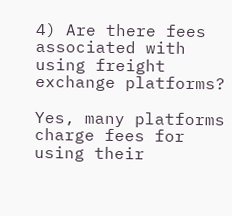4) Are there fees associated with using freight exchange platforms?

Yes, many platforms charge fees for using their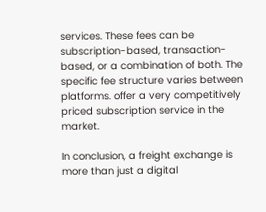services. These fees can be subscription-based, transaction-based, or a combination of both. The specific fee structure varies between platforms. offer a very competitively priced subscription service in the market.

In conclusion, a freight exchange is more than just a digital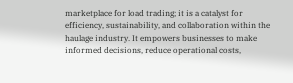marketplace for load trading; it is a catalyst for efficiency, sustainability, and collaboration within the haulage industry. It empowers businesses to make informed decisions, reduce operational costs,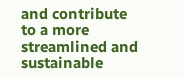and contribute to a more streamlined and sustainable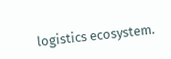logistics ecosystem.